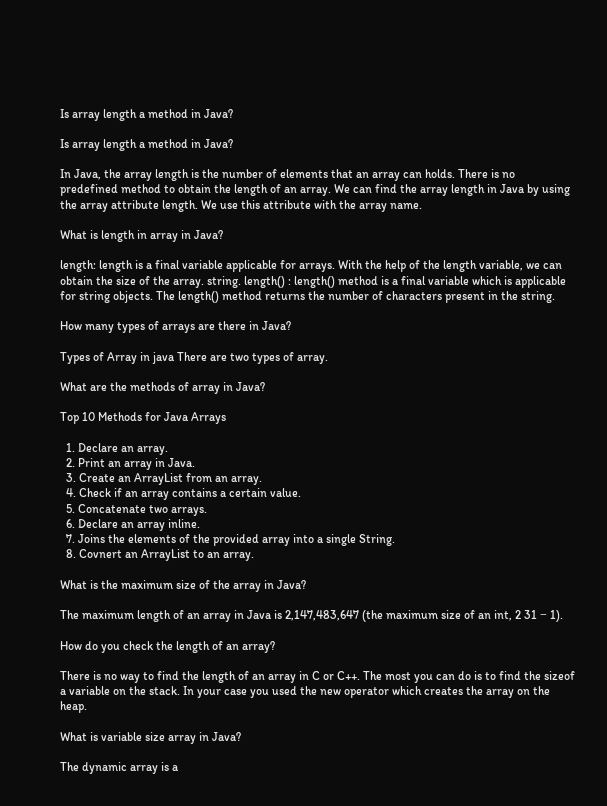Is array length a method in Java?

Is array length a method in Java?

In Java, the array length is the number of elements that an array can holds. There is no predefined method to obtain the length of an array. We can find the array length in Java by using the array attribute length. We use this attribute with the array name.

What is length in array in Java?

length: length is a final variable applicable for arrays. With the help of the length variable, we can obtain the size of the array. string. length() : length() method is a final variable which is applicable for string objects. The length() method returns the number of characters present in the string.

How many types of arrays are there in Java?

Types of Array in java There are two types of array.

What are the methods of array in Java?

Top 10 Methods for Java Arrays

  1. Declare an array.
  2. Print an array in Java.
  3. Create an ArrayList from an array.
  4. Check if an array contains a certain value.
  5. Concatenate two arrays.
  6. Declare an array inline.
  7. Joins the elements of the provided array into a single String.
  8. Covnert an ArrayList to an array.

What is the maximum size of the array in Java?

The maximum length of an array in Java is 2,147,483,647 (the maximum size of an int, 2 31 − 1).

How do you check the length of an array?

There is no way to find the length of an array in C or C++. The most you can do is to find the sizeof a variable on the stack. In your case you used the new operator which creates the array on the heap.

What is variable size array in Java?

The dynamic array is a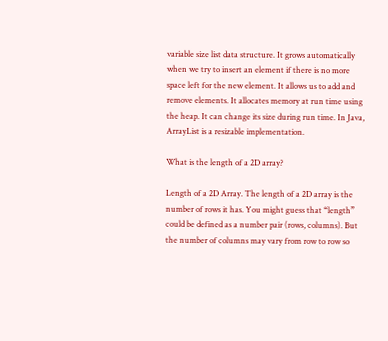variable size list data structure. It grows automatically when we try to insert an element if there is no more space left for the new element. It allows us to add and remove elements. It allocates memory at run time using the heap. It can change its size during run time. In Java, ArrayList is a resizable implementation.

What is the length of a 2D array?

Length of a 2D Array. The length of a 2D array is the number of rows it has. You might guess that “length” could be defined as a number pair (rows, columns). But the number of columns may vary from row to row so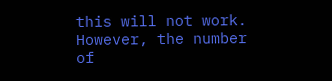this will not work. However, the number of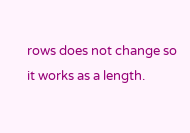rows does not change so it works as a length.